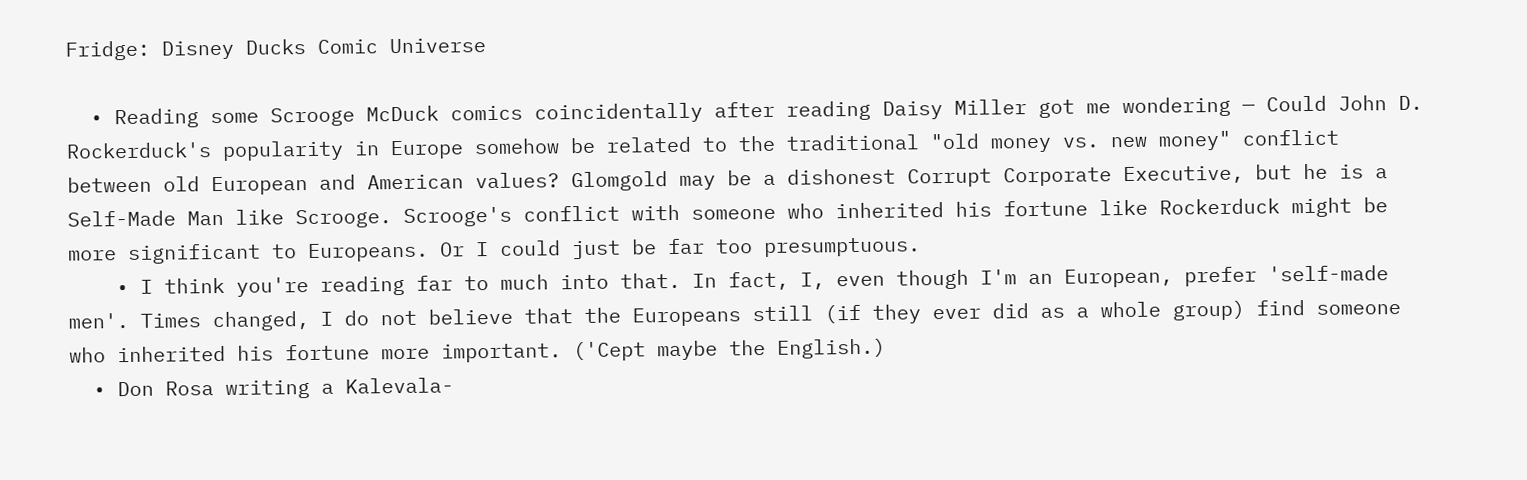Fridge: Disney Ducks Comic Universe

  • Reading some Scrooge McDuck comics coincidentally after reading Daisy Miller got me wondering — Could John D. Rockerduck's popularity in Europe somehow be related to the traditional "old money vs. new money" conflict between old European and American values? Glomgold may be a dishonest Corrupt Corporate Executive, but he is a Self-Made Man like Scrooge. Scrooge's conflict with someone who inherited his fortune like Rockerduck might be more significant to Europeans. Or I could just be far too presumptuous.
    • I think you're reading far to much into that. In fact, I, even though I'm an European, prefer 'self-made men'. Times changed, I do not believe that the Europeans still (if they ever did as a whole group) find someone who inherited his fortune more important. ('Cept maybe the English.)
  • Don Rosa writing a Kalevala-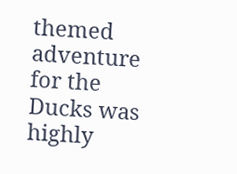themed adventure for the Ducks was highly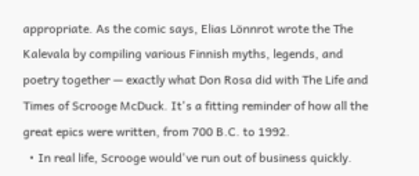appropriate. As the comic says, Elias Lönnrot wrote the The Kalevala by compiling various Finnish myths, legends, and poetry together — exactly what Don Rosa did with The Life and Times of Scrooge McDuck. It's a fitting reminder of how all the great epics were written, from 700 B.C. to 1992.
  • In real life, Scrooge would've run out of business quickly.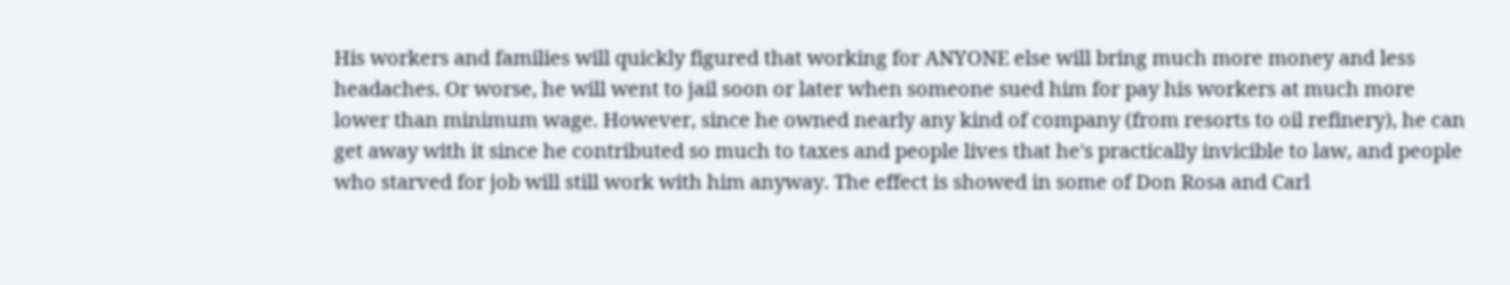His workers and families will quickly figured that working for ANYONE else will bring much more money and less headaches. Or worse, he will went to jail soon or later when someone sued him for pay his workers at much more lower than minimum wage. However, since he owned nearly any kind of company (from resorts to oil refinery), he can get away with it since he contributed so much to taxes and people lives that he's practically invicible to law, and people who starved for job will still work with him anyway. The effect is showed in some of Don Rosa and Carl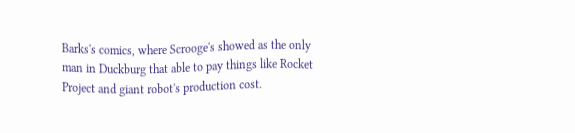Barks's comics, where Scrooge's showed as the only man in Duckburg that able to pay things like Rocket Project and giant robot's production cost.